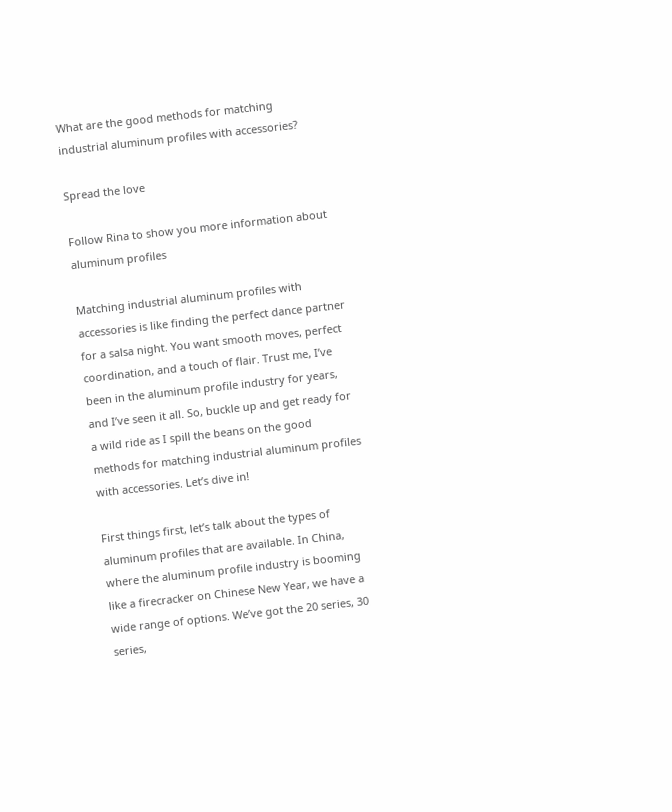What are the good methods for matching industrial aluminum profiles with accessories?

Spread the love

Follow Rina to show you more information about aluminum profiles

Matching industrial aluminum profiles with accessories is like finding the perfect dance partner for a salsa night. You want smooth moves, perfect coordination, and a touch of flair. Trust me, I’ve been in the aluminum profile industry for years, and I’ve seen it all. So, buckle up and get ready for a wild ride as I spill the beans on the good methods for matching industrial aluminum profiles with accessories. Let’s dive in!

First things first, let’s talk about the types of aluminum profiles that are available. In China, where the aluminum profile industry is booming like a firecracker on Chinese New Year, we have a wide range of options. We’ve got the 20 series, 30 series,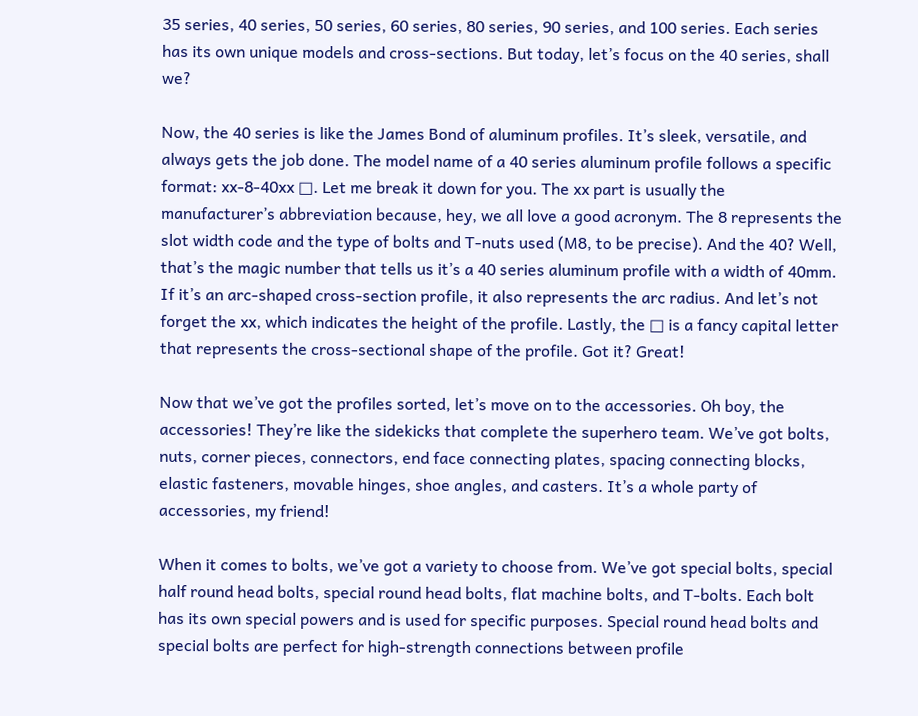35 series, 40 series, 50 series, 60 series, 80 series, 90 series, and 100 series. Each series has its own unique models and cross-sections. But today, let’s focus on the 40 series, shall we?

Now, the 40 series is like the James Bond of aluminum profiles. It’s sleek, versatile, and always gets the job done. The model name of a 40 series aluminum profile follows a specific format: xx-8-40xx □. Let me break it down for you. The xx part is usually the manufacturer’s abbreviation because, hey, we all love a good acronym. The 8 represents the slot width code and the type of bolts and T-nuts used (M8, to be precise). And the 40? Well, that’s the magic number that tells us it’s a 40 series aluminum profile with a width of 40mm. If it’s an arc-shaped cross-section profile, it also represents the arc radius. And let’s not forget the xx, which indicates the height of the profile. Lastly, the □ is a fancy capital letter that represents the cross-sectional shape of the profile. Got it? Great!

Now that we’ve got the profiles sorted, let’s move on to the accessories. Oh boy, the accessories! They’re like the sidekicks that complete the superhero team. We’ve got bolts, nuts, corner pieces, connectors, end face connecting plates, spacing connecting blocks, elastic fasteners, movable hinges, shoe angles, and casters. It’s a whole party of accessories, my friend!

When it comes to bolts, we’ve got a variety to choose from. We’ve got special bolts, special half round head bolts, special round head bolts, flat machine bolts, and T-bolts. Each bolt has its own special powers and is used for specific purposes. Special round head bolts and special bolts are perfect for high-strength connections between profile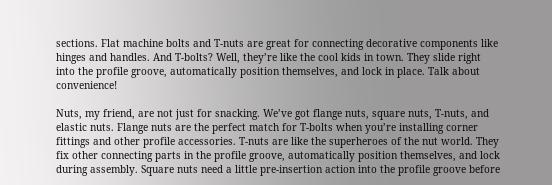sections. Flat machine bolts and T-nuts are great for connecting decorative components like hinges and handles. And T-bolts? Well, they’re like the cool kids in town. They slide right into the profile groove, automatically position themselves, and lock in place. Talk about convenience!

Nuts, my friend, are not just for snacking. We’ve got flange nuts, square nuts, T-nuts, and elastic nuts. Flange nuts are the perfect match for T-bolts when you’re installing corner fittings and other profile accessories. T-nuts are like the superheroes of the nut world. They fix other connecting parts in the profile groove, automatically position themselves, and lock during assembly. Square nuts need a little pre-insertion action into the profile groove before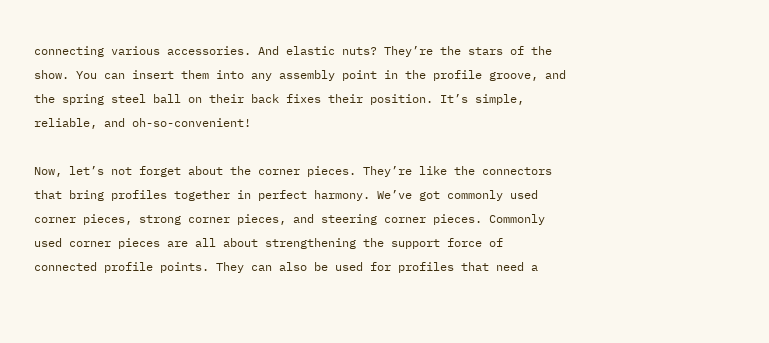connecting various accessories. And elastic nuts? They’re the stars of the show. You can insert them into any assembly point in the profile groove, and the spring steel ball on their back fixes their position. It’s simple, reliable, and oh-so-convenient!

Now, let’s not forget about the corner pieces. They’re like the connectors that bring profiles together in perfect harmony. We’ve got commonly used corner pieces, strong corner pieces, and steering corner pieces. Commonly used corner pieces are all about strengthening the support force of connected profile points. They can also be used for profiles that need a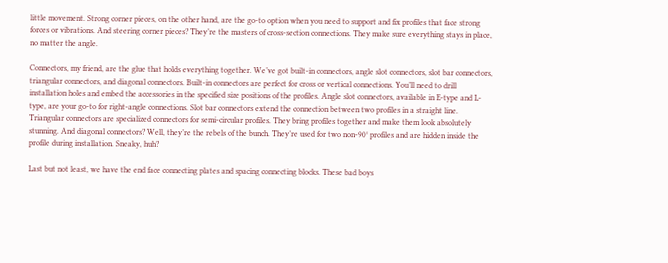little movement. Strong corner pieces, on the other hand, are the go-to option when you need to support and fix profiles that face strong forces or vibrations. And steering corner pieces? They’re the masters of cross-section connections. They make sure everything stays in place, no matter the angle.

Connectors, my friend, are the glue that holds everything together. We’ve got built-in connectors, angle slot connectors, slot bar connectors, triangular connectors, and diagonal connectors. Built-in connectors are perfect for cross or vertical connections. You’ll need to drill installation holes and embed the accessories in the specified size positions of the profiles. Angle slot connectors, available in E-type and L-type, are your go-to for right-angle connections. Slot bar connectors extend the connection between two profiles in a straight line. Triangular connectors are specialized connectors for semi-circular profiles. They bring profiles together and make them look absolutely stunning. And diagonal connectors? Well, they’re the rebels of the bunch. They’re used for two non-90° profiles and are hidden inside the profile during installation. Sneaky, huh?

Last but not least, we have the end face connecting plates and spacing connecting blocks. These bad boys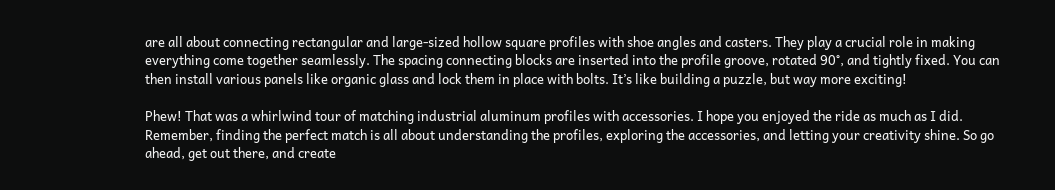are all about connecting rectangular and large-sized hollow square profiles with shoe angles and casters. They play a crucial role in making everything come together seamlessly. The spacing connecting blocks are inserted into the profile groove, rotated 90°, and tightly fixed. You can then install various panels like organic glass and lock them in place with bolts. It’s like building a puzzle, but way more exciting!

Phew! That was a whirlwind tour of matching industrial aluminum profiles with accessories. I hope you enjoyed the ride as much as I did. Remember, finding the perfect match is all about understanding the profiles, exploring the accessories, and letting your creativity shine. So go ahead, get out there, and create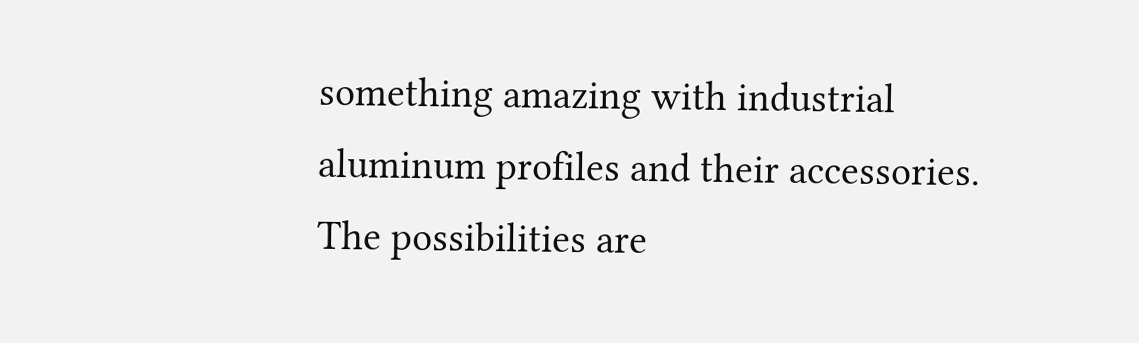something amazing with industrial aluminum profiles and their accessories. The possibilities are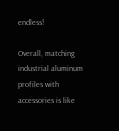endless!

Overall, matching industrial aluminum profiles with accessories is like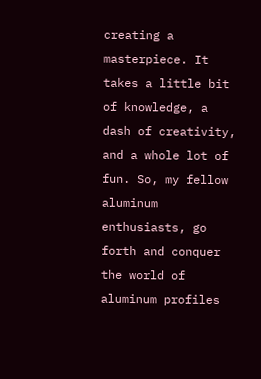creating a masterpiece. It takes a little bit of knowledge, a dash of creativity, and a whole lot of fun. So, my fellow aluminum enthusiasts, go forth and conquer the world of aluminum profiles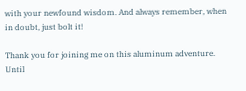with your newfound wisdom. And always remember, when in doubt, just bolt it!

Thank you for joining me on this aluminum adventure. Until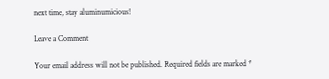next time, stay aluminumicious!

Leave a Comment

Your email address will not be published. Required fields are marked *